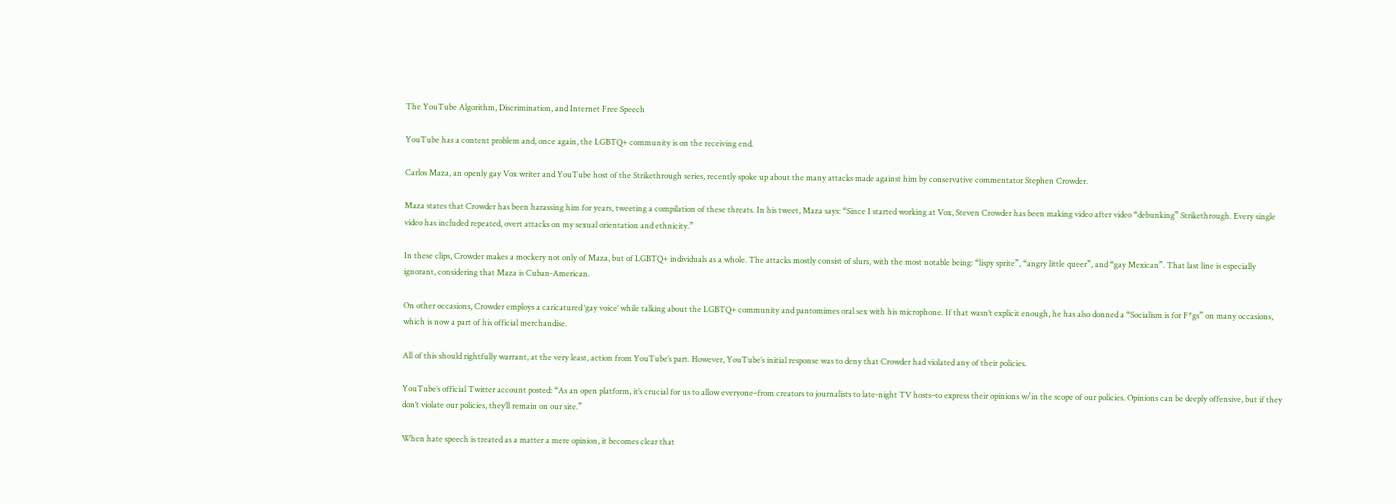The YouTube Algorithm, Discrimination, and Internet Free Speech

YouTube has a content problem and, once again, the LGBTQ+ community is on the receiving end.

Carlos Maza, an openly gay Vox writer and YouTube host of the Strikethrough series, recently spoke up about the many attacks made against him by conservative commentator Stephen Crowder.

Maza states that Crowder has been harassing him for years, tweeting a compilation of these threats. In his tweet, Maza says: “Since I started working at Vox, Steven Crowder has been making video after video “debunking” Strikethrough. Every single video has included repeated, overt attacks on my sexual orientation and ethnicity.”

In these clips, Crowder makes a mockery not only of Maza, but of LGBTQ+ individuals as a whole. The attacks mostly consist of slurs, with the most notable being: “lispy sprite”, “angry little queer”, and “gay Mexican”. That last line is especially ignorant, considering that Maza is Cuban-American.

On other occasions, Crowder employs a caricatured ‘gay voice’ while talking about the LGBTQ+ community and pantomimes oral sex with his microphone. If that wasn’t explicit enough, he has also donned a “Socialism is for F*gs” on many occasions, which is now a part of his official merchandise.

All of this should rightfully warrant, at the very least, action from YouTube’s part. However, YouTube’s initial response was to deny that Crowder had violated any of their policies.

YouTube’s official Twitter account posted: “As an open platform, it’s crucial for us to allow everyone–from creators to journalists to late-night TV hosts–to express their opinions w/in the scope of our policies. Opinions can be deeply offensive, but if they don’t violate our policies, they’ll remain on our site.”

When hate speech is treated as a matter a mere opinion, it becomes clear that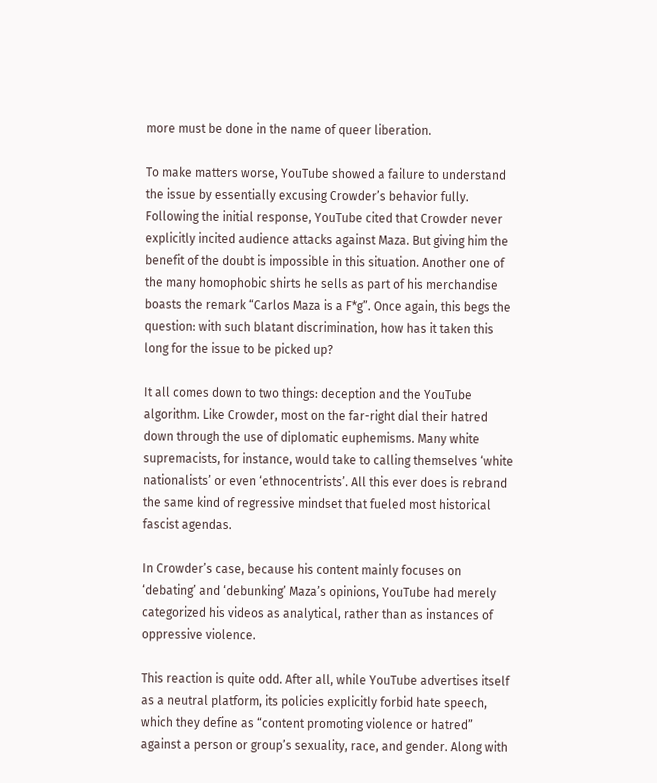more must be done in the name of queer liberation.

To make matters worse, YouTube showed a failure to understand the issue by essentially excusing Crowder’s behavior fully. Following the initial response, YouTube cited that Crowder never explicitly incited audience attacks against Maza. But giving him the benefit of the doubt is impossible in this situation. Another one of the many homophobic shirts he sells as part of his merchandise boasts the remark “Carlos Maza is a F*g”. Once again, this begs the question: with such blatant discrimination, how has it taken this long for the issue to be picked up?

It all comes down to two things: deception and the YouTube algorithm. Like Crowder, most on the far-right dial their hatred down through the use of diplomatic euphemisms. Many white supremacists, for instance, would take to calling themselves ‘white nationalists’ or even ‘ethnocentrists’. All this ever does is rebrand the same kind of regressive mindset that fueled most historical fascist agendas.

In Crowder’s case, because his content mainly focuses on ‘debating’ and ‘debunking’ Maza’s opinions, YouTube had merely categorized his videos as analytical, rather than as instances of oppressive violence.

This reaction is quite odd. After all, while YouTube advertises itself as a neutral platform, its policies explicitly forbid hate speech, which they define as “content promoting violence or hatred” against a person or group’s sexuality, race, and gender. Along with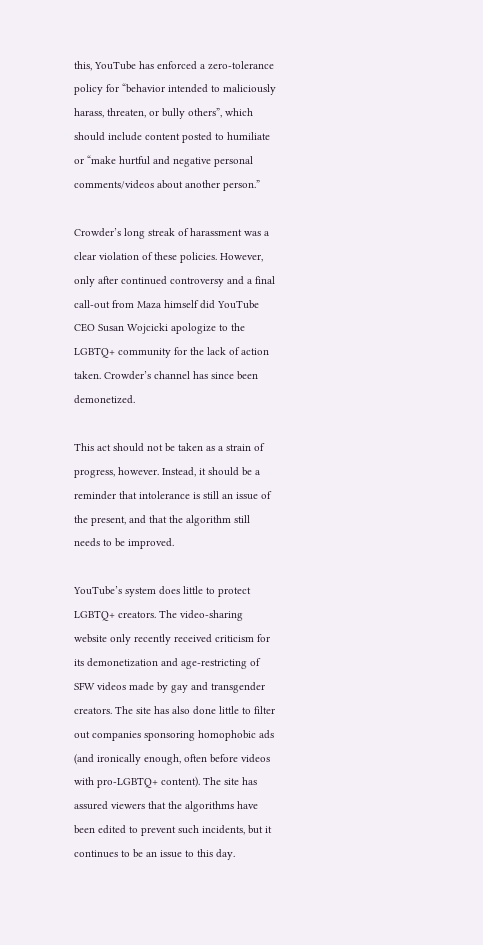this, YouTube has enforced a zero-tolerance policy for “behavior intended to maliciously harass, threaten, or bully others”, which should include content posted to humiliate or “make hurtful and negative personal comments/videos about another person.”

Crowder’s long streak of harassment was a clear violation of these policies. However, only after continued controversy and a final call-out from Maza himself did YouTube CEO Susan Wojcicki apologize to the LGBTQ+ community for the lack of action taken. Crowder’s channel has since been demonetized.

This act should not be taken as a strain of progress, however. Instead, it should be a reminder that intolerance is still an issue of the present, and that the algorithm still needs to be improved.

YouTube’s system does little to protect LGBTQ+ creators. The video-sharing website only recently received criticism for its demonetization and age-restricting of SFW videos made by gay and transgender creators. The site has also done little to filter out companies sponsoring homophobic ads (and ironically enough, often before videos with pro-LGBTQ+ content). The site has assured viewers that the algorithms have been edited to prevent such incidents, but it continues to be an issue to this day.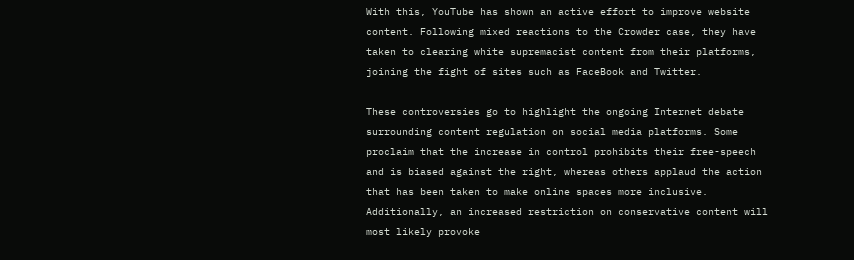With this, YouTube has shown an active effort to improve website content. Following mixed reactions to the Crowder case, they have taken to clearing white supremacist content from their platforms, joining the fight of sites such as FaceBook and Twitter.

These controversies go to highlight the ongoing Internet debate surrounding content regulation on social media platforms. Some proclaim that the increase in control prohibits their free-speech and is biased against the right, whereas others applaud the action that has been taken to make online spaces more inclusive. Additionally, an increased restriction on conservative content will most likely provoke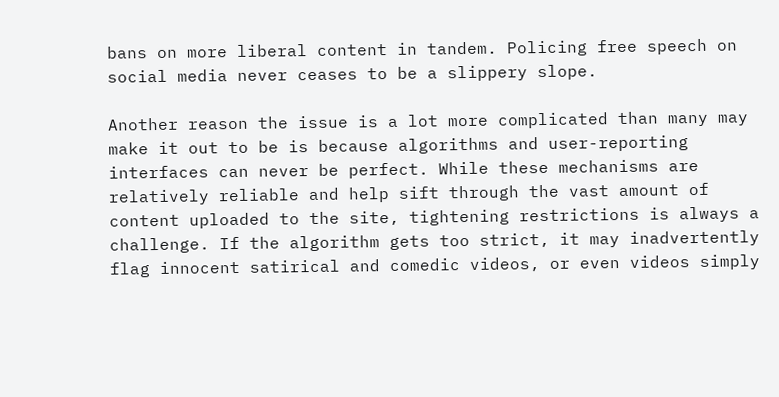bans on more liberal content in tandem. Policing free speech on social media never ceases to be a slippery slope.

Another reason the issue is a lot more complicated than many may make it out to be is because algorithms and user-reporting interfaces can never be perfect. While these mechanisms are relatively reliable and help sift through the vast amount of content uploaded to the site, tightening restrictions is always a challenge. If the algorithm gets too strict, it may inadvertently flag innocent satirical and comedic videos, or even videos simply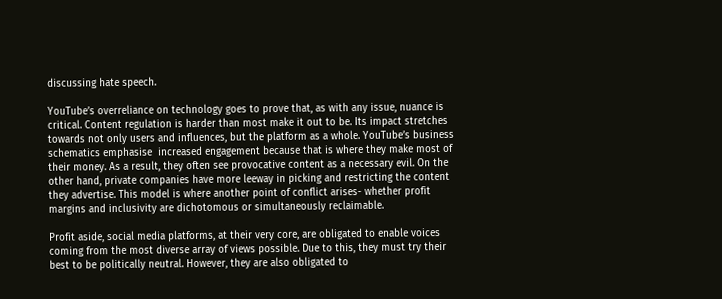discussing hate speech.

YouTube’s overreliance on technology goes to prove that, as with any issue, nuance is critical. Content regulation is harder than most make it out to be. Its impact stretches towards not only users and influences, but the platform as a whole. YouTube’s business schematics emphasise  increased engagement because that is where they make most of their money. As a result, they often see provocative content as a necessary evil. On the other hand, private companies have more leeway in picking and restricting the content they advertise. This model is where another point of conflict arises- whether profit margins and inclusivity are dichotomous or simultaneously reclaimable.

Profit aside, social media platforms, at their very core, are obligated to enable voices coming from the most diverse array of views possible. Due to this, they must try their best to be politically neutral. However, they are also obligated to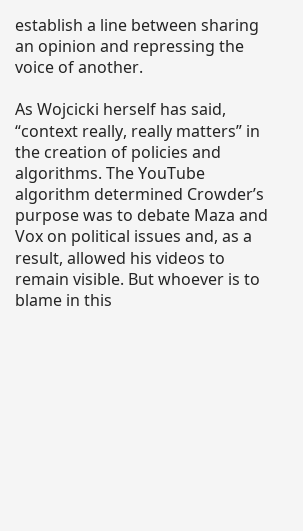establish a line between sharing an opinion and repressing the voice of another.

As Wojcicki herself has said, “context really, really matters” in the creation of policies and algorithms. The YouTube algorithm determined Crowder’s purpose was to debate Maza and Vox on political issues and, as a result, allowed his videos to remain visible. But whoever is to blame in this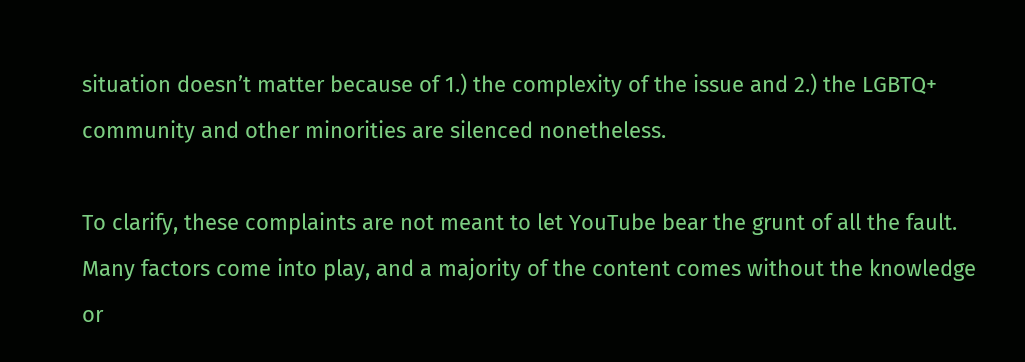situation doesn’t matter because of 1.) the complexity of the issue and 2.) the LGBTQ+ community and other minorities are silenced nonetheless.

To clarify, these complaints are not meant to let YouTube bear the grunt of all the fault. Many factors come into play, and a majority of the content comes without the knowledge or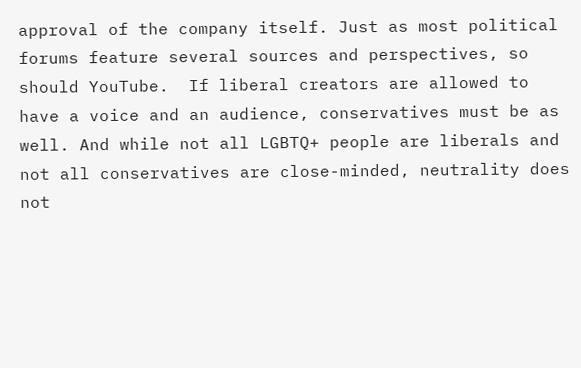approval of the company itself. Just as most political forums feature several sources and perspectives, so should YouTube.  If liberal creators are allowed to have a voice and an audience, conservatives must be as well. And while not all LGBTQ+ people are liberals and not all conservatives are close-minded, neutrality does not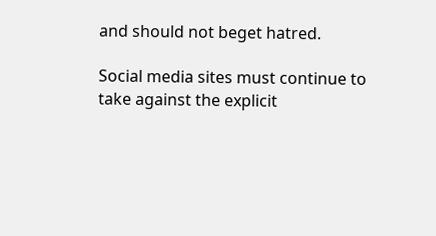and should not beget hatred.

Social media sites must continue to take against the explicit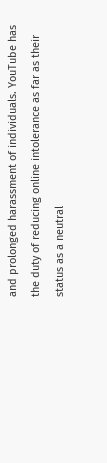and prolonged harassment of individuals. YouTube has the duty of reducing online intolerance as far as their status as a neutral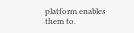platform enables them to.